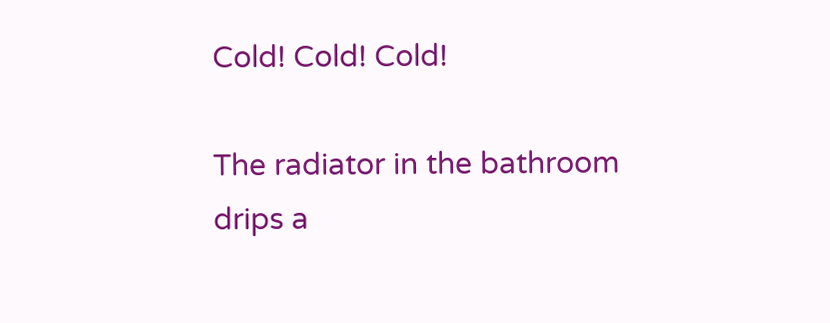Cold! Cold! Cold!

The radiator in the bathroom drips a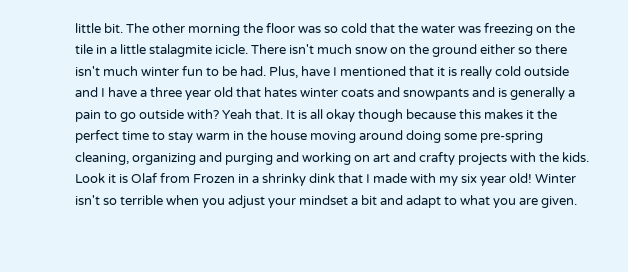little bit. The other morning the floor was so cold that the water was freezing on the tile in a little stalagmite icicle. There isn't much snow on the ground either so there isn't much winter fun to be had. Plus, have I mentioned that it is really cold outside and I have a three year old that hates winter coats and snowpants and is generally a pain to go outside with? Yeah that. It is all okay though because this makes it the perfect time to stay warm in the house moving around doing some pre-spring cleaning, organizing and purging and working on art and crafty projects with the kids. Look it is Olaf from Frozen in a shrinky dink that I made with my six year old! Winter isn't so terrible when you adjust your mindset a bit and adapt to what you are given.